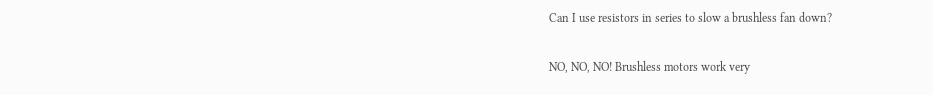Can I use resistors in series to slow a brushless fan down?

NO, NO, NO! Brushless motors work very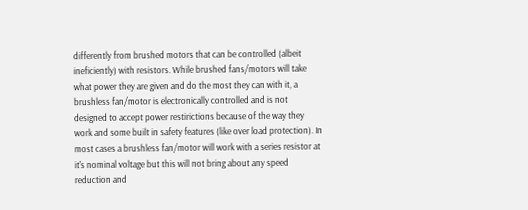differently from brushed motors that can be controlled (albeit ineficiently) with resistors. While brushed fans/motors will take what power they are given and do the most they can with it, a brushless fan/motor is electronically controlled and is not designed to accept power restirictions because of the way they work and some built in safety features (like over load protection). In most cases a brushless fan/motor will work with a series resistor at it's nominal voltage but this will not bring about any speed reduction and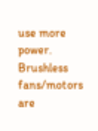use more power. Brushless fans/motors are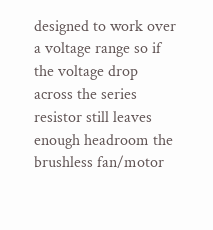designed to work over a voltage range so if the voltage drop across the series resistor still leaves enough headroom the brushless fan/motor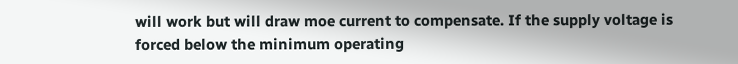will work but will draw moe current to compensate. If the supply voltage is forced below the minimum operating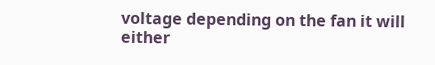voltage depending on the fan it will either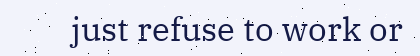just refuse to work or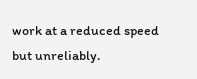work at a reduced speed but unreliably.